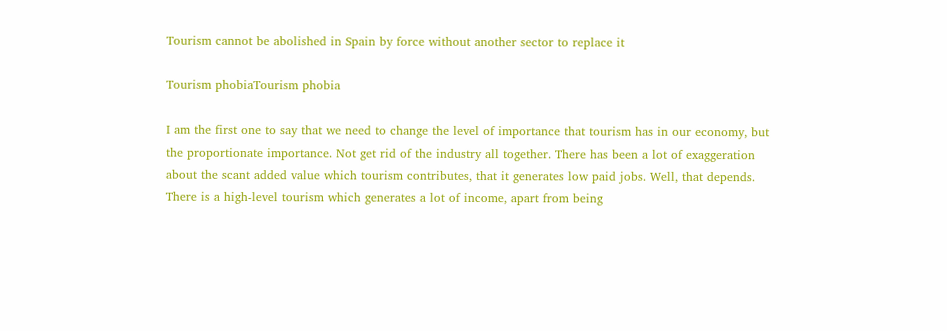Tourism cannot be abolished in Spain by force without another sector to replace it

Tourism phobiaTourism phobia

I am the first one to say that we need to change the level of importance that tourism has in our economy, but the proportionate importance. Not get rid of the industry all together. There has been a lot of exaggeration about the scant added value which tourism contributes, that it generates low paid jobs. Well, that depends. There is a high-level tourism which generates a lot of income, apart from being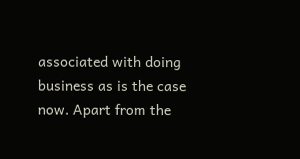associated with doing business as is the case now. Apart from the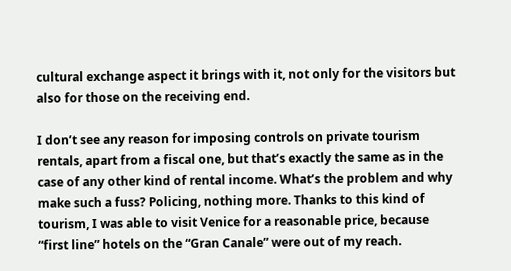cultural exchange aspect it brings with it, not only for the visitors but also for those on the receiving end.

I don’t see any reason for imposing controls on private tourism rentals, apart from a fiscal one, but that’s exactly the same as in the case of any other kind of rental income. What’s the problem and why make such a fuss? Policing, nothing more. Thanks to this kind of tourism, I was able to visit Venice for a reasonable price, because “first line” hotels on the “Gran Canale” were out of my reach.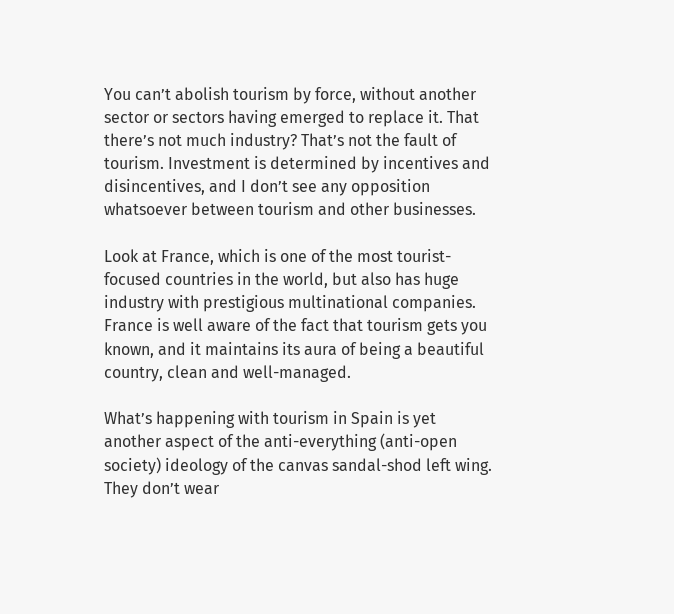You can’t abolish tourism by force, without another sector or sectors having emerged to replace it. That there’s not much industry? That’s not the fault of tourism. Investment is determined by incentives and disincentives, and I don’t see any opposition whatsoever between tourism and other businesses.

Look at France, which is one of the most tourist-focused countries in the world, but also has huge industry with prestigious multinational companies. France is well aware of the fact that tourism gets you known, and it maintains its aura of being a beautiful country, clean and well-managed.

What’s happening with tourism in Spain is yet another aspect of the anti-everything (anti-open society) ideology of the canvas sandal-shod left wing. They don’t wear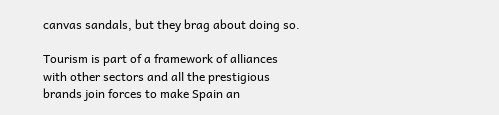canvas sandals, but they brag about doing so.

Tourism is part of a framework of alliances with other sectors and all the prestigious brands join forces to make Spain an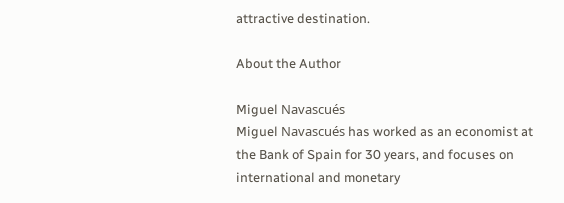attractive destination.

About the Author

Miguel Navascués
Miguel Navascués has worked as an economist at the Bank of Spain for 30 years, and focuses on international and monetary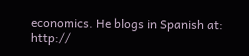economics. He blogs in Spanish at: http://